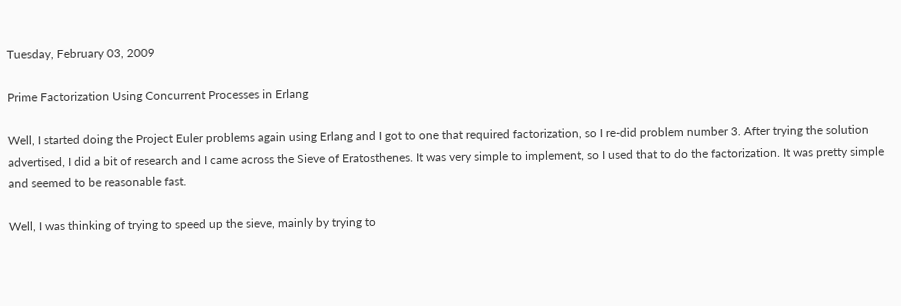Tuesday, February 03, 2009

Prime Factorization Using Concurrent Processes in Erlang

Well, I started doing the Project Euler problems again using Erlang and I got to one that required factorization, so I re-did problem number 3. After trying the solution advertised, I did a bit of research and I came across the Sieve of Eratosthenes. It was very simple to implement, so I used that to do the factorization. It was pretty simple and seemed to be reasonable fast.

Well, I was thinking of trying to speed up the sieve, mainly by trying to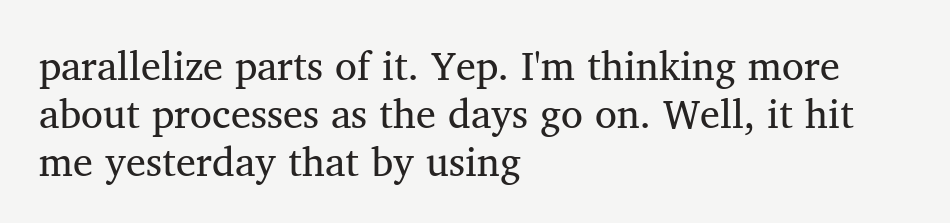parallelize parts of it. Yep. I'm thinking more about processes as the days go on. Well, it hit me yesterday that by using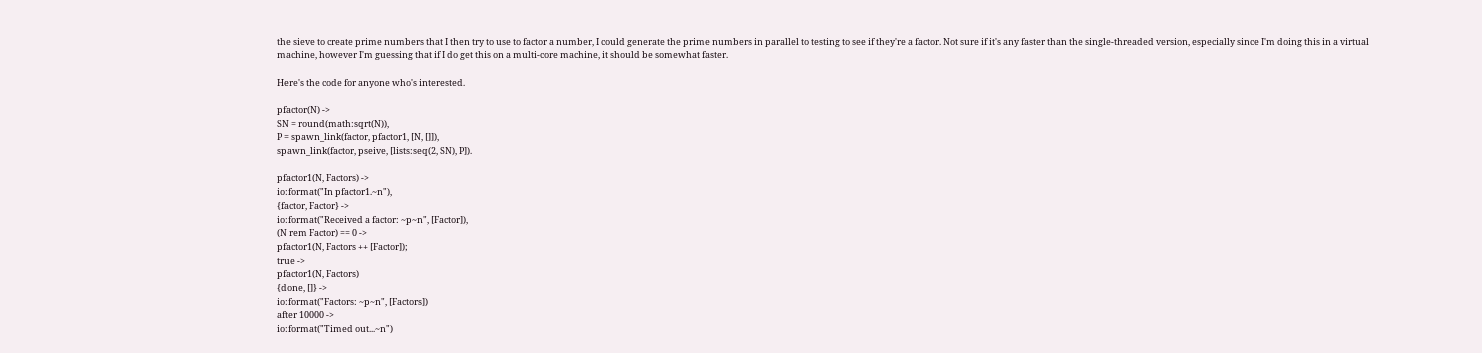the sieve to create prime numbers that I then try to use to factor a number, I could generate the prime numbers in parallel to testing to see if they're a factor. Not sure if it's any faster than the single-threaded version, especially since I'm doing this in a virtual machine, however I'm guessing that if I do get this on a multi-core machine, it should be somewhat faster.

Here's the code for anyone who's interested.

pfactor(N) ->
SN = round(math:sqrt(N)),
P = spawn_link(factor, pfactor1, [N, []]),
spawn_link(factor, pseive, [lists:seq(2, SN), P]).

pfactor1(N, Factors) ->
io:format("In pfactor1.~n"),
{factor, Factor} ->
io:format("Received a factor: ~p~n", [Factor]),
(N rem Factor) == 0 ->
pfactor1(N, Factors ++ [Factor]);
true ->
pfactor1(N, Factors)
{done, []} ->
io:format("Factors: ~p~n", [Factors])
after 10000 ->
io:format("Timed out...~n")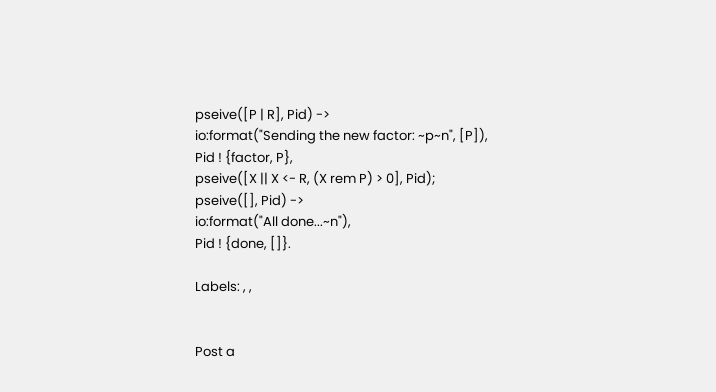pseive([P | R], Pid) ->
io:format("Sending the new factor: ~p~n", [P]),
Pid ! {factor, P},
pseive([X || X <- R, (X rem P) > 0], Pid);
pseive([], Pid) ->
io:format("All done...~n"),
Pid ! {done, []}.

Labels: , ,


Post a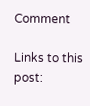Comment

Links to this post: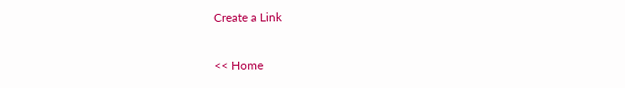Create a Link

<< Home